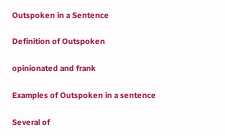Outspoken in a Sentence

Definition of Outspoken

opinionated and frank

Examples of Outspoken in a sentence

Several of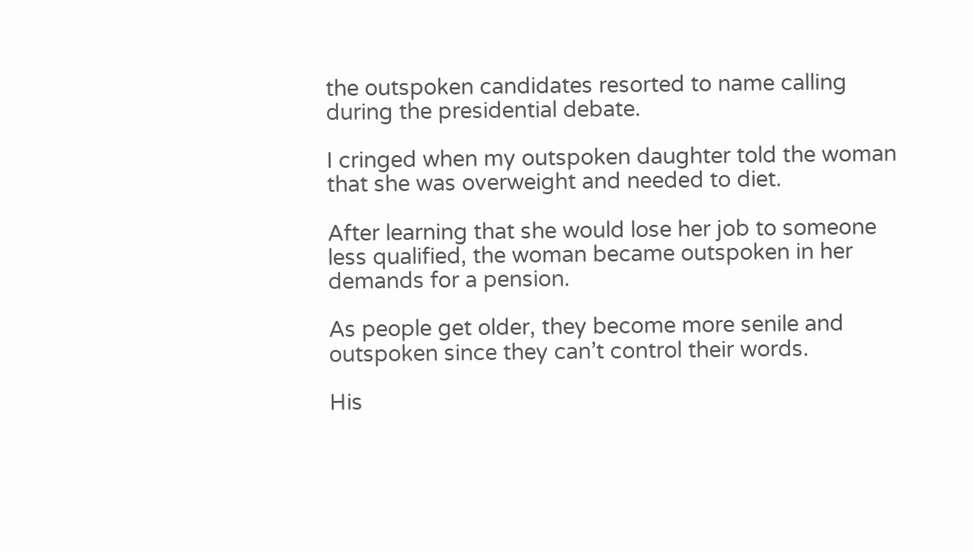the outspoken candidates resorted to name calling during the presidential debate.

I cringed when my outspoken daughter told the woman that she was overweight and needed to diet.

After learning that she would lose her job to someone less qualified, the woman became outspoken in her demands for a pension.

As people get older, they become more senile and outspoken since they can’t control their words.

His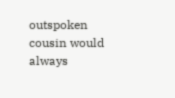outspoken cousin would always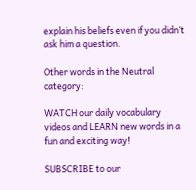explain his beliefs even if you didn’t ask him a question.

Other words in the Neutral category:

WATCH our daily vocabulary videos and LEARN new words in a fun and exciting way!

SUBSCRIBE to our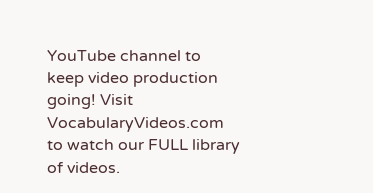YouTube channel to keep video production going! Visit VocabularyVideos.com to watch our FULL library of videos.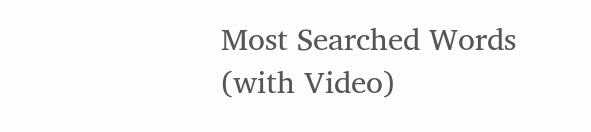Most Searched Words (with Video)